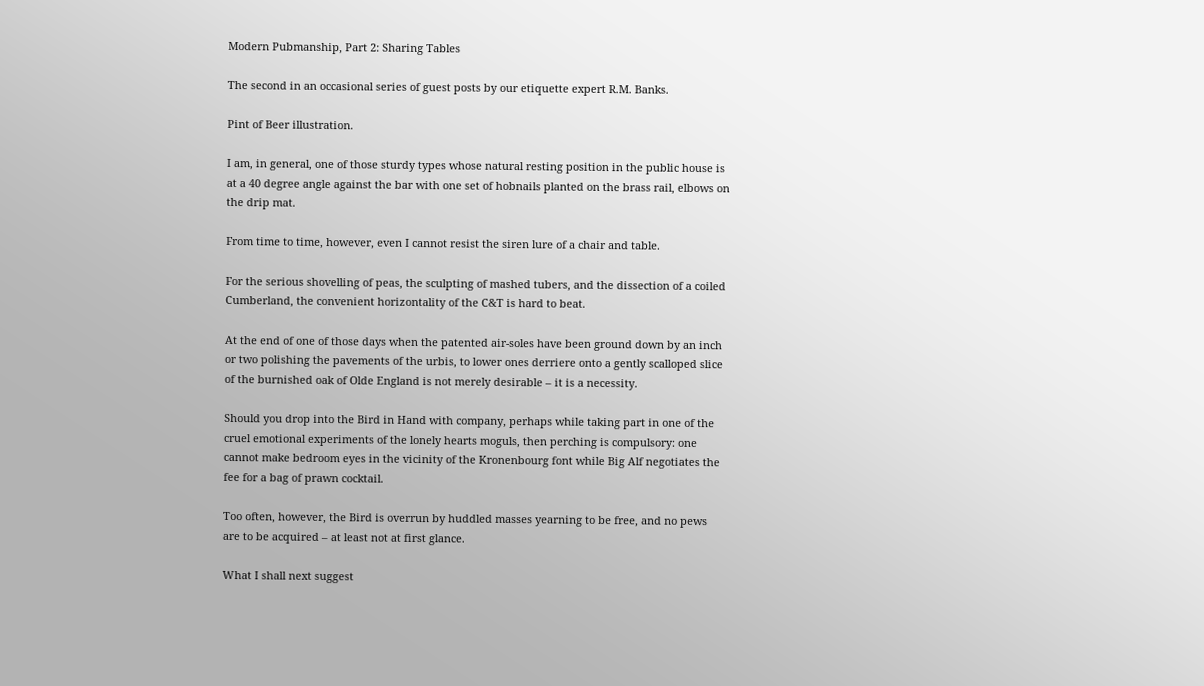Modern Pubmanship, Part 2: Sharing Tables

The second in an occasional series of guest posts by our etiquette expert R.M. Banks.

Pint of Beer illustration.

I am, in general, one of those sturdy types whose natural resting position in the public house is at a 40 degree angle against the bar with one set of hobnails planted on the brass rail, elbows on the drip mat.

From time to time, however, even I cannot resist the siren lure of a chair and table.

For the serious shovelling of peas, the sculpting of mashed tubers, and the dissection of a coiled Cumberland, the convenient horizontality of the C&T is hard to beat.

At the end of one of those days when the patented air-soles have been ground down by an inch or two polishing the pavements of the urbis, to lower ones derriere onto a gently scalloped slice of the burnished oak of Olde England is not merely desirable – it is a necessity.

Should you drop into the Bird in Hand with company, perhaps while taking part in one of the cruel emotional experiments of the lonely hearts moguls, then perching is compulsory: one cannot make bedroom eyes in the vicinity of the Kronenbourg font while Big Alf negotiates the fee for a bag of prawn cocktail.

Too often, however, the Bird is overrun by huddled masses yearning to be free, and no pews are to be acquired – at least not at first glance.

What I shall next suggest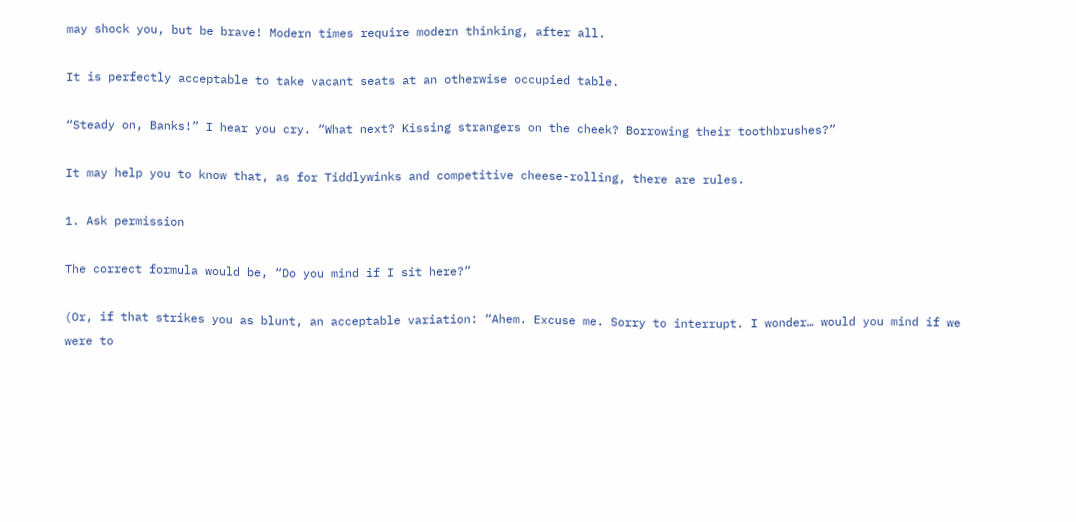may shock you, but be brave! Modern times require modern thinking, after all.

It is perfectly acceptable to take vacant seats at an otherwise occupied table.

“Steady on, Banks!” I hear you cry. “What next? Kissing strangers on the cheek? Borrowing their toothbrushes?”

It may help you to know that, as for Tiddlywinks and competitive cheese-rolling, there are rules.

1. Ask permission

The correct formula would be, “Do you mind if I sit here?”

(Or, if that strikes you as blunt, an acceptable variation: “Ahem. Excuse me. Sorry to interrupt. I wonder… would you mind if we were to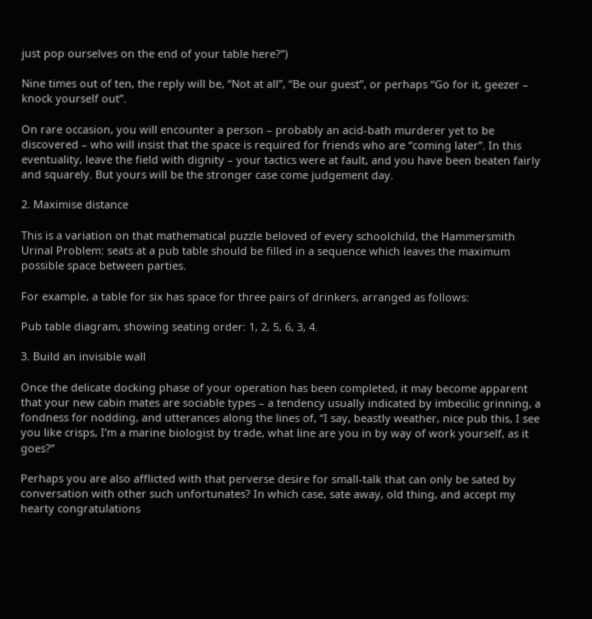just pop ourselves on the end of your table here?”)

Nine times out of ten, the reply will be, “Not at all”, “Be our guest”, or perhaps “Go for it, geezer – knock yourself out”.

On rare occasion, you will encounter a person – probably an acid-bath murderer yet to be discovered – who will insist that the space is required for friends who are “coming later”. In this eventuality, leave the field with dignity – your tactics were at fault, and you have been beaten fairly and squarely. But yours will be the stronger case come judgement day.

2. Maximise distance

This is a variation on that mathematical puzzle beloved of every schoolchild, the Hammersmith Urinal Problem: seats at a pub table should be filled in a sequence which leaves the maximum possible space between parties.

For example, a table for six has space for three pairs of drinkers, arranged as follows:

Pub table diagram, showing seating order: 1, 2, 5, 6, 3, 4.

3. Build an invisible wall

Once the delicate docking phase of your operation has been completed, it may become apparent that your new cabin mates are sociable types – a tendency usually indicated by imbecilic grinning, a fondness for nodding, and utterances along the lines of, “I say, beastly weather, nice pub this, I see you like crisps, I’m a marine biologist by trade, what line are you in by way of work yourself, as it goes?”

Perhaps you are also afflicted with that perverse desire for small-talk that can only be sated by conversation with other such unfortunates? In which case, sate away, old thing, and accept my hearty congratulations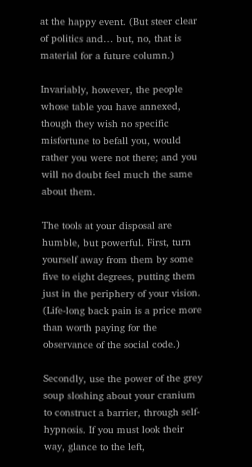at the happy event. (But steer clear of politics and… but, no, that is material for a future column.)

Invariably, however, the people whose table you have annexed, though they wish no specific misfortune to befall you, would rather you were not there; and you will no doubt feel much the same about them.

The tools at your disposal are humble, but powerful. First, turn yourself away from them by some five to eight degrees, putting them just in the periphery of your vision. (Life-long back pain is a price more than worth paying for the observance of the social code.)

Secondly, use the power of the grey soup sloshing about your cranium to construct a barrier, through self-hypnosis. If you must look their way, glance to the left,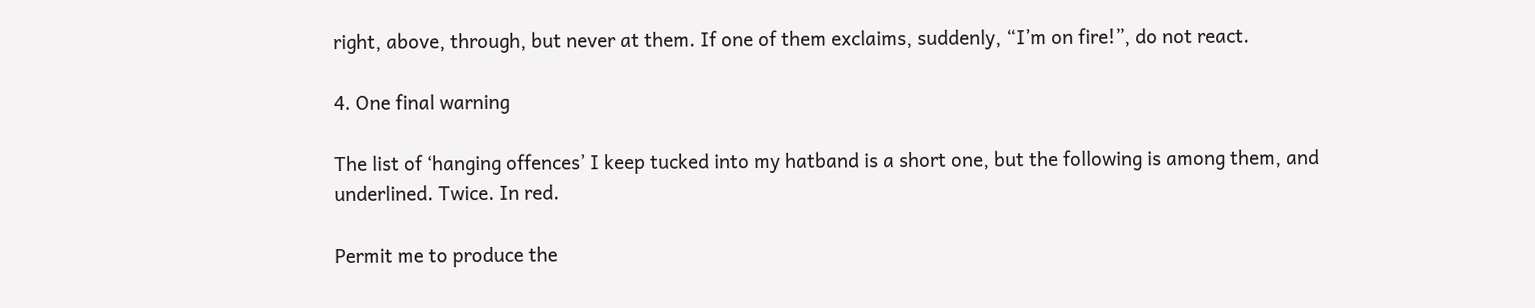right, above, through, but never at them. If one of them exclaims, suddenly, “I’m on fire!”, do not react.

4. One final warning

The list of ‘hanging offences’ I keep tucked into my hatband is a short one, but the following is among them, and underlined. Twice. In red.

Permit me to produce the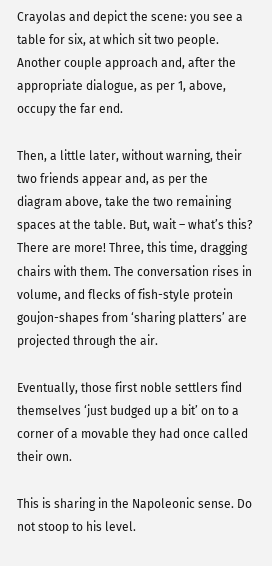Crayolas and depict the scene: you see a table for six, at which sit two people. Another couple approach and, after the appropriate dialogue, as per 1, above, occupy the far end.

Then, a little later, without warning, their two friends appear and, as per the diagram above, take the two remaining spaces at the table. But, wait – what’s this? There are more! Three, this time, dragging chairs with them. The conversation rises in volume, and flecks of fish-style protein goujon-shapes from ‘sharing platters’ are projected through the air.

Eventually, those first noble settlers find themselves ‘just budged up a bit’ on to a corner of a movable they had once called their own.

This is sharing in the Napoleonic sense. Do not stoop to his level.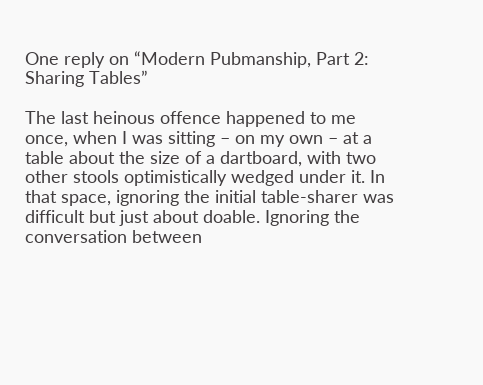One reply on “Modern Pubmanship, Part 2: Sharing Tables”

The last heinous offence happened to me once, when I was sitting – on my own – at a table about the size of a dartboard, with two other stools optimistically wedged under it. In that space, ignoring the initial table-sharer was difficult but just about doable. Ignoring the conversation between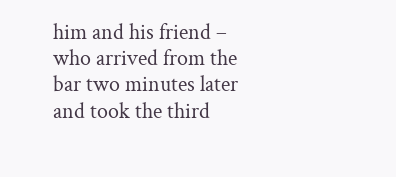him and his friend – who arrived from the bar two minutes later and took the third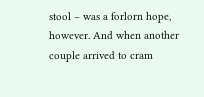stool – was a forlorn hope, however. And when another couple arrived to cram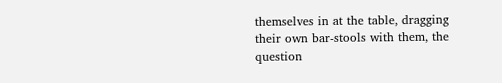themselves in at the table, dragging their own bar-stools with them, the question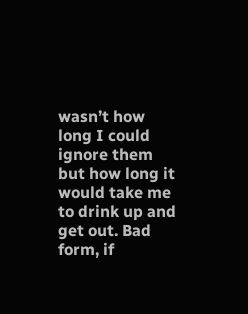wasn’t how long I could ignore them but how long it would take me to drink up and get out. Bad form, if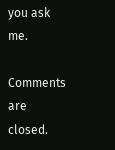you ask me.

Comments are closed.